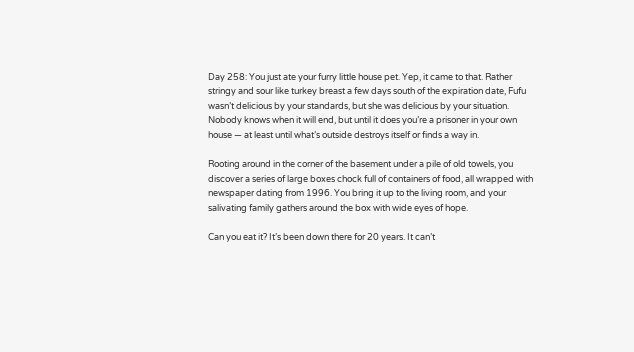Day 258: You just ate your furry little house pet. Yep, it came to that. Rather stringy and sour like turkey breast a few days south of the expiration date, Fufu wasn’t delicious by your standards, but she was delicious by your situation. Nobody knows when it will end, but until it does you’re a prisoner in your own house — at least until what’s outside destroys itself or finds a way in.

Rooting around in the corner of the basement under a pile of old towels, you discover a series of large boxes chock full of containers of food, all wrapped with newspaper dating from 1996. You bring it up to the living room, and your salivating family gathers around the box with wide eyes of hope.

Can you eat it? It’s been down there for 20 years. It can’t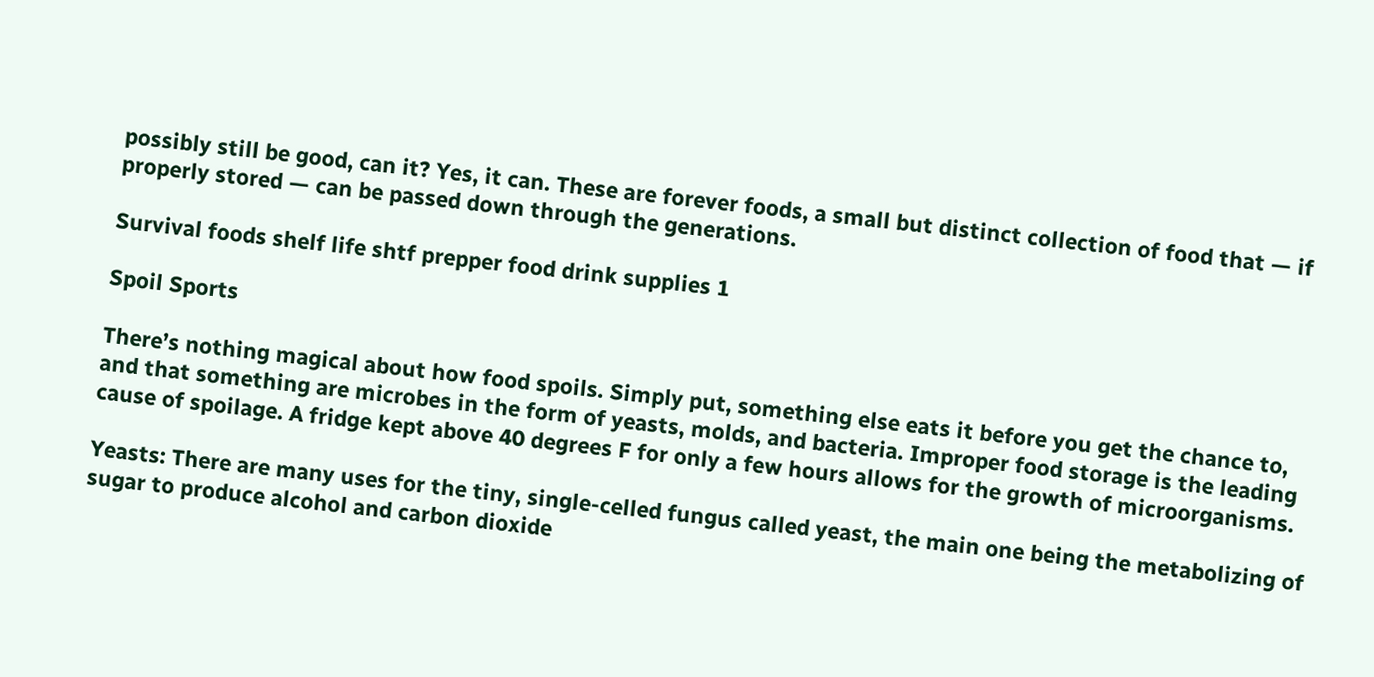possibly still be good, can it? Yes, it can. These are forever foods, a small but distinct collection of food that — if properly stored — can be passed down through the generations.

Survival foods shelf life shtf prepper food drink supplies 1

Spoil Sports

There’s nothing magical about how food spoils. Simply put, something else eats it before you get the chance to, and that something are microbes in the form of yeasts, molds, and bacteria. Improper food storage is the leading cause of spoilage. A fridge kept above 40 degrees F for only a few hours allows for the growth of microorganisms.

Yeasts: There are many uses for the tiny, single-celled fungus called yeast, the main one being the metabolizing of sugar to produce alcohol and carbon dioxide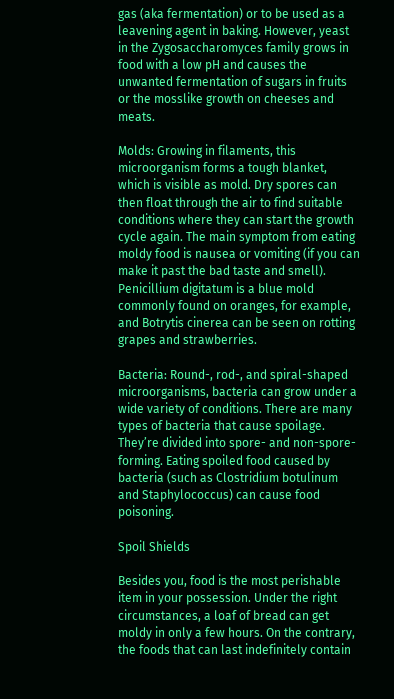gas (aka fermentation) or to be used as a leavening agent in baking. However, yeast in the Zygosaccharomyces family grows in food with a low pH and causes the unwanted fermentation of sugars in fruits or the mosslike growth on cheeses and meats.

Molds: Growing in filaments, this microorganism forms a tough blanket, which is visible as mold. Dry spores can then float through the air to find suitable conditions where they can start the growth cycle again. The main symptom from eating moldy food is nausea or vomiting (if you can make it past the bad taste and smell). Penicillium digitatum is a blue mold commonly found on oranges, for example, and Botrytis cinerea can be seen on rotting grapes and strawberries.

Bacteria: Round-, rod-, and spiral-shaped microorganisms, bacteria can grow under a wide variety of conditions. There are many types of bacteria that cause spoilage. They’re divided into spore- and non-spore-forming. Eating spoiled food caused by bacteria (such as Clostridium botulinum and Staphylococcus) can cause food poisoning.

Spoil Shields

Besides you, food is the most perishable item in your possession. Under the right circumstances, a loaf of bread can get moldy in only a few hours. On the contrary, the foods that can last indefinitely contain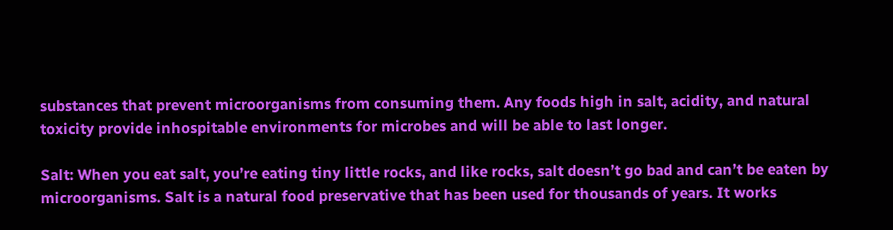substances that prevent microorganisms from consuming them. Any foods high in salt, acidity, and natural toxicity provide inhospitable environments for microbes and will be able to last longer.

Salt: When you eat salt, you’re eating tiny little rocks, and like rocks, salt doesn’t go bad and can’t be eaten by microorganisms. Salt is a natural food preservative that has been used for thousands of years. It works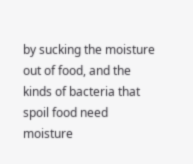by sucking the moisture out of food, and the kinds of bacteria that spoil food need moisture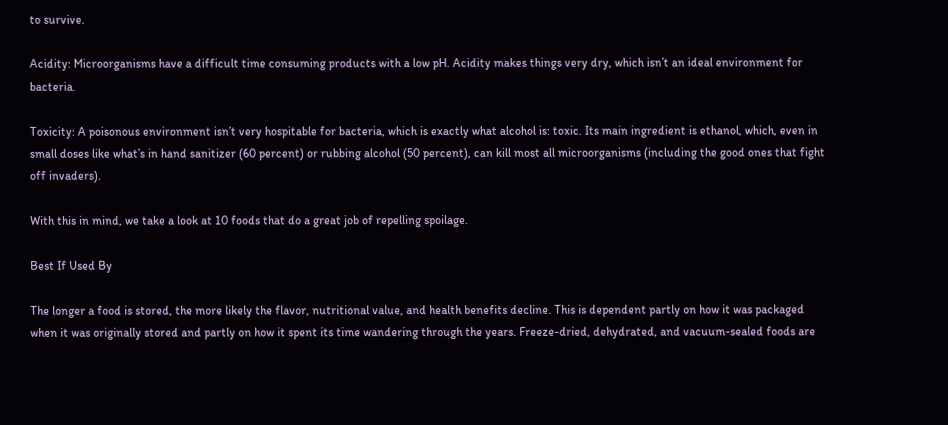to survive.

Acidity: Microorganisms have a difficult time consuming products with a low pH. Acidity makes things very dry, which isn’t an ideal environment for bacteria.

Toxicity: A poisonous environment isn’t very hospitable for bacteria, which is exactly what alcohol is: toxic. Its main ingredient is ethanol, which, even in small doses like what’s in hand sanitizer (60 percent) or rubbing alcohol (50 percent), can kill most all microorganisms (including the good ones that fight off invaders).

With this in mind, we take a look at 10 foods that do a great job of repelling spoilage.

Best If Used By

The longer a food is stored, the more likely the flavor, nutritional value, and health benefits decline. This is dependent partly on how it was packaged when it was originally stored and partly on how it spent its time wandering through the years. Freeze-dried, dehydrated, and vacuum-sealed foods are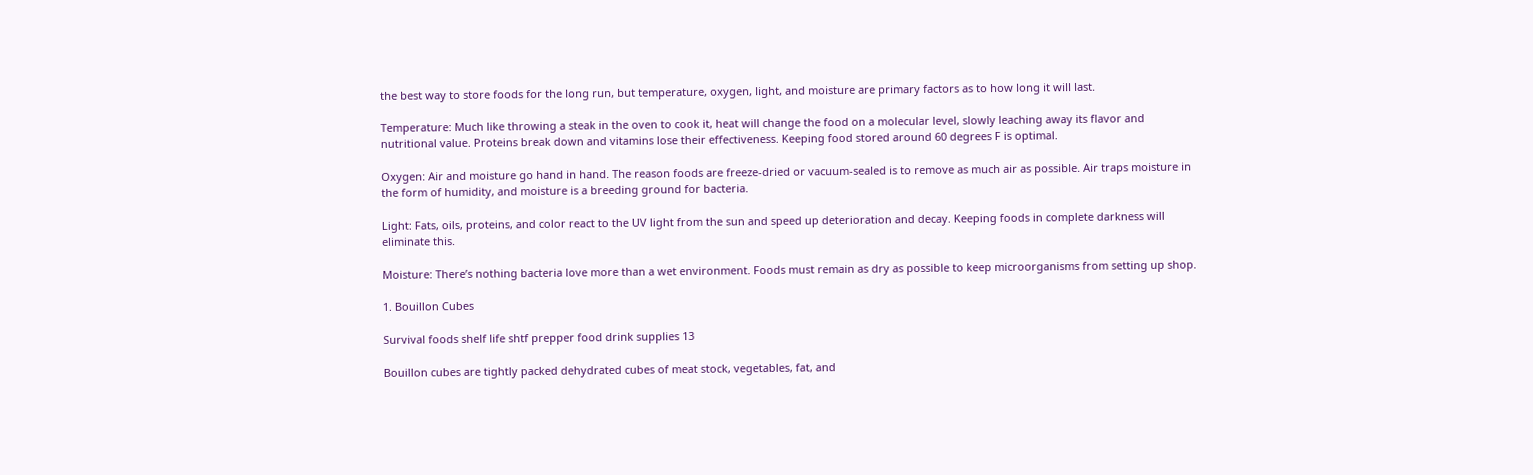the best way to store foods for the long run, but temperature, oxygen, light, and moisture are primary factors as to how long it will last.

Temperature: Much like throwing a steak in the oven to cook it, heat will change the food on a molecular level, slowly leaching away its flavor and nutritional value. Proteins break down and vitamins lose their effectiveness. Keeping food stored around 60 degrees F is optimal.

Oxygen: Air and moisture go hand in hand. The reason foods are freeze-dried or vacuum-sealed is to remove as much air as possible. Air traps moisture in the form of humidity, and moisture is a breeding ground for bacteria.

Light: Fats, oils, proteins, and color react to the UV light from the sun and speed up deterioration and decay. Keeping foods in complete darkness will eliminate this.

Moisture: There’s nothing bacteria love more than a wet environment. Foods must remain as dry as possible to keep microorganisms from setting up shop.

1. Bouillon Cubes

Survival foods shelf life shtf prepper food drink supplies 13

Bouillon cubes are tightly packed dehydrated cubes of meat stock, vegetables, fat, and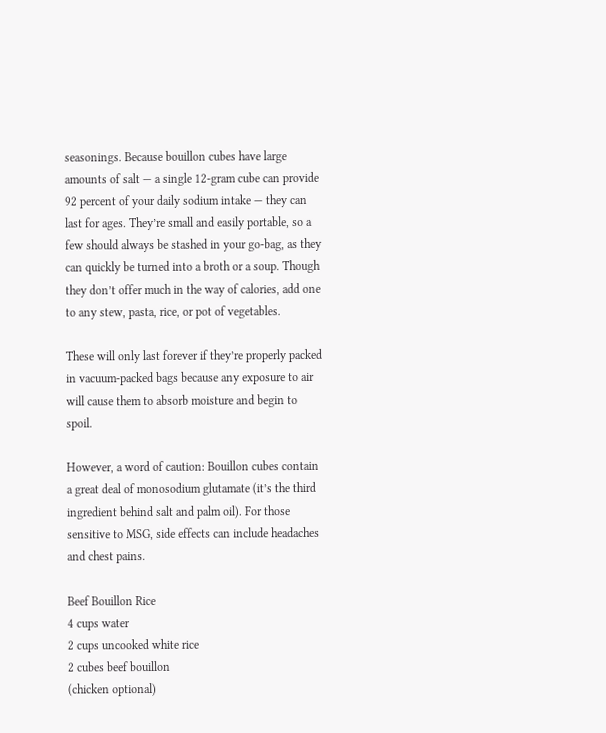seasonings. Because bouillon cubes have large amounts of salt — a single 12-gram cube can provide 92 percent of your daily sodium intake — they can last for ages. They’re small and easily portable, so a few should always be stashed in your go-bag, as they can quickly be turned into a broth or a soup. Though they don’t offer much in the way of calories, add one to any stew, pasta, rice, or pot of vegetables.

These will only last forever if they’re properly packed in vacuum-packed bags because any exposure to air will cause them to absorb moisture and begin to spoil.

However, a word of caution: Bouillon cubes contain a great deal of monosodium glutamate (it’s the third ingredient behind salt and palm oil). For those sensitive to MSG, side effects can include headaches and chest pains.

Beef Bouillon Rice
4 cups water
2 cups uncooked white rice
2 cubes beef bouillon
(chicken optional)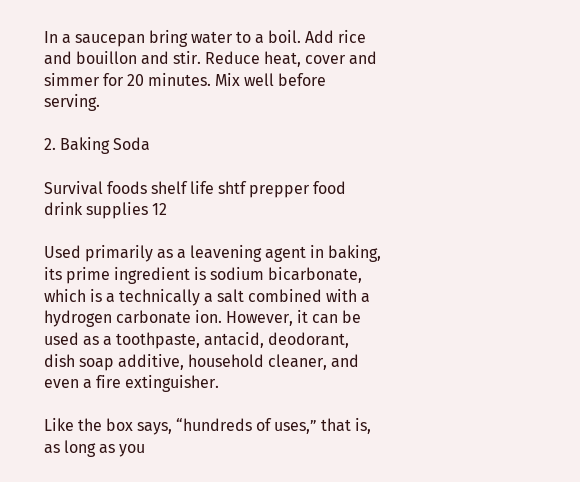In a saucepan bring water to a boil. Add rice and bouillon and stir. Reduce heat, cover and simmer for 20 minutes. Mix well before serving.

2. Baking Soda

Survival foods shelf life shtf prepper food drink supplies 12

Used primarily as a leavening agent in baking, its prime ingredient is sodium bicarbonate, which is a technically a salt combined with a hydrogen carbonate ion. However, it can be used as a toothpaste, antacid, deodorant, dish soap additive, household cleaner, and even a fire extinguisher.

Like the box says, “hundreds of uses,” that is, as long as you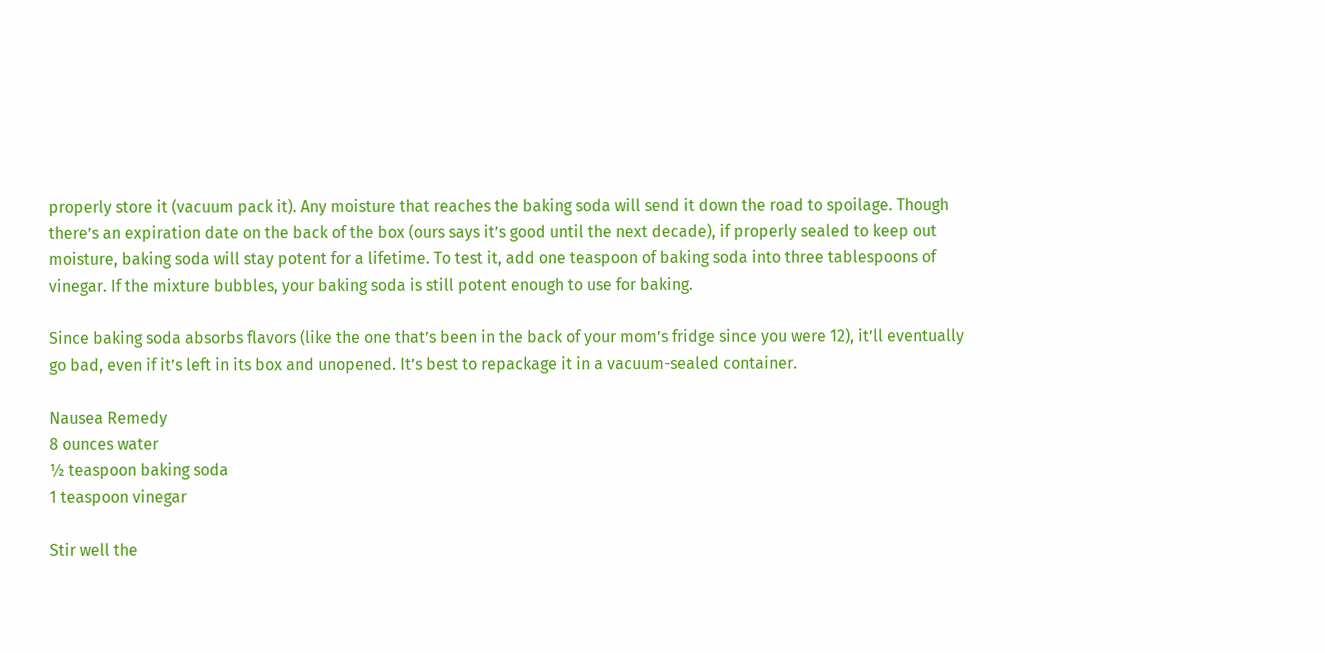properly store it (vacuum pack it). Any moisture that reaches the baking soda will send it down the road to spoilage. Though there’s an expiration date on the back of the box (ours says it’s good until the next decade), if properly sealed to keep out moisture, baking soda will stay potent for a lifetime. To test it, add one teaspoon of baking soda into three tablespoons of vinegar. If the mixture bubbles, your baking soda is still potent enough to use for baking.

Since baking soda absorbs flavors (like the one that’s been in the back of your mom’s fridge since you were 12), it’ll eventually go bad, even if it’s left in its box and unopened. It’s best to repackage it in a vacuum-sealed container.

Nausea Remedy
8 ounces water
½ teaspoon baking soda
1 teaspoon vinegar

Stir well the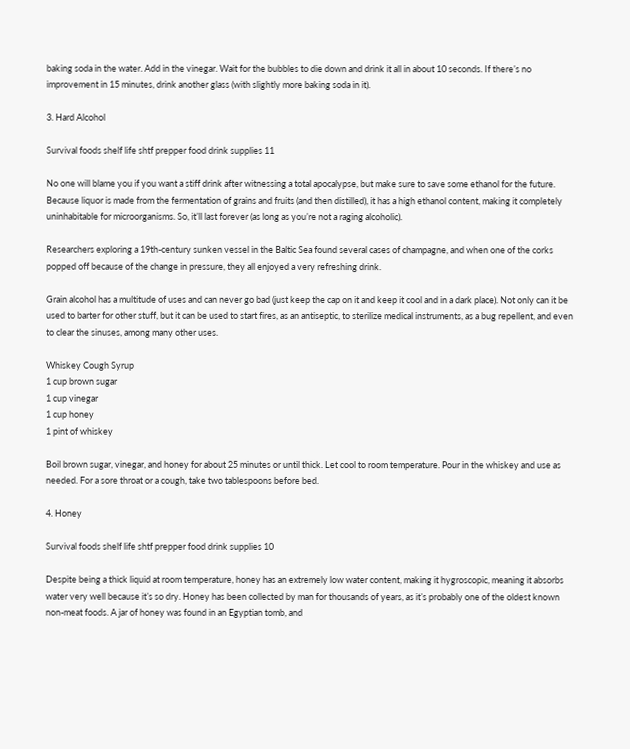baking soda in the water. Add in the vinegar. Wait for the bubbles to die down and drink it all in about 10 seconds. If there’s no improvement in 15 minutes, drink another glass (with slightly more baking soda in it).

3. Hard Alcohol

Survival foods shelf life shtf prepper food drink supplies 11

No one will blame you if you want a stiff drink after witnessing a total apocalypse, but make sure to save some ethanol for the future. Because liquor is made from the fermentation of grains and fruits (and then distilled), it has a high ethanol content, making it completely uninhabitable for microorganisms. So, it’ll last forever (as long as you’re not a raging alcoholic).

Researchers exploring a 19th-century sunken vessel in the Baltic Sea found several cases of champagne, and when one of the corks popped off because of the change in pressure, they all enjoyed a very refreshing drink.

Grain alcohol has a multitude of uses and can never go bad (just keep the cap on it and keep it cool and in a dark place). Not only can it be used to barter for other stuff, but it can be used to start fires, as an antiseptic, to sterilize medical instruments, as a bug repellent, and even to clear the sinuses, among many other uses.

Whiskey Cough Syrup
1 cup brown sugar
1 cup vinegar
1 cup honey
1 pint of whiskey

Boil brown sugar, vinegar, and honey for about 25 minutes or until thick. Let cool to room temperature. Pour in the whiskey and use as needed. For a sore throat or a cough, take two tablespoons before bed.

4. Honey

Survival foods shelf life shtf prepper food drink supplies 10

Despite being a thick liquid at room temperature, honey has an extremely low water content, making it hygroscopic, meaning it absorbs water very well because it’s so dry. Honey has been collected by man for thousands of years, as it’s probably one of the oldest known non-meat foods. A jar of honey was found in an Egyptian tomb, and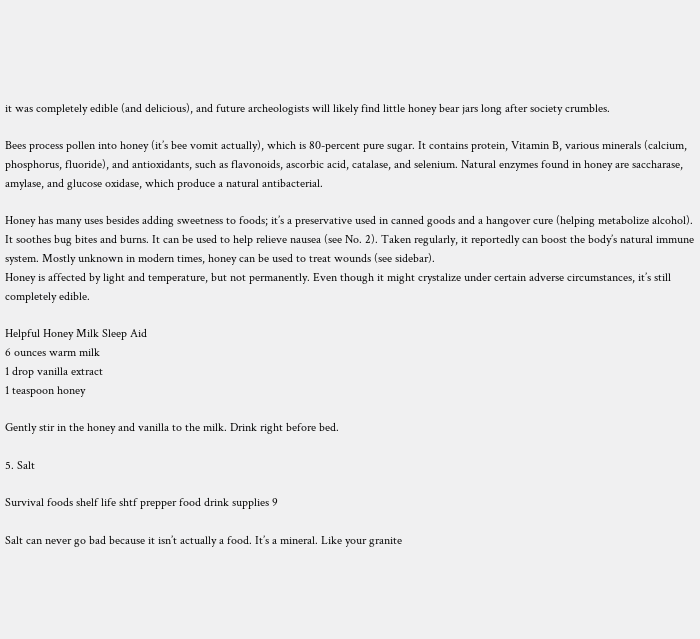it was completely edible (and delicious), and future archeologists will likely find little honey bear jars long after society crumbles.

Bees process pollen into honey (it’s bee vomit actually), which is 80-percent pure sugar. It contains protein, Vitamin B, various minerals (calcium, phosphorus, fluoride), and antioxidants, such as flavonoids, ascorbic acid, catalase, and selenium. Natural enzymes found in honey are saccharase, amylase, and glucose oxidase, which produce a natural antibacterial.

Honey has many uses besides adding sweetness to foods; it’s a preservative used in canned goods and a hangover cure (helping metabolize alcohol). It soothes bug bites and burns. It can be used to help relieve nausea (see No. 2). Taken regularly, it reportedly can boost the body’s natural immune system. Mostly unknown in modern times, honey can be used to treat wounds (see sidebar).
Honey is affected by light and temperature, but not permanently. Even though it might crystalize under certain adverse circumstances, it’s still completely edible.

Helpful Honey Milk Sleep Aid
6 ounces warm milk
1 drop vanilla extract
1 teaspoon honey

Gently stir in the honey and vanilla to the milk. Drink right before bed.

5. Salt

Survival foods shelf life shtf prepper food drink supplies 9

Salt can never go bad because it isn’t actually a food. It’s a mineral. Like your granite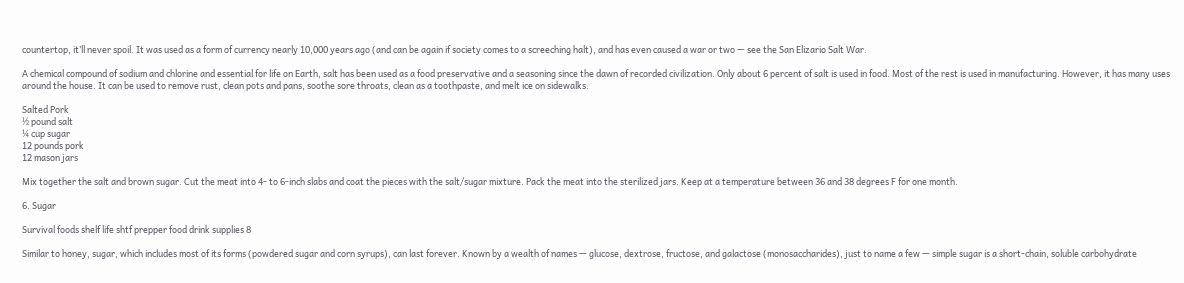countertop, it’ll never spoil. It was used as a form of currency nearly 10,000 years ago (and can be again if society comes to a screeching halt), and has even caused a war or two — see the San Elizario Salt War.

A chemical compound of sodium and chlorine and essential for life on Earth, salt has been used as a food preservative and a seasoning since the dawn of recorded civilization. Only about 6 percent of salt is used in food. Most of the rest is used in manufacturing. However, it has many uses around the house. It can be used to remove rust, clean pots and pans, soothe sore throats, clean as a toothpaste, and melt ice on sidewalks.

Salted Pork
½ pound salt
¼ cup sugar
12 pounds pork
12 mason jars

Mix together the salt and brown sugar. Cut the meat into 4- to 6-inch slabs and coat the pieces with the salt/sugar mixture. Pack the meat into the sterilized jars. Keep at a temperature between 36 and 38 degrees F for one month.

6. Sugar

Survival foods shelf life shtf prepper food drink supplies 8

Similar to honey, sugar, which includes most of its forms (powdered sugar and corn syrups), can last forever. Known by a wealth of names — glucose, dextrose, fructose, and galactose (monosaccharides), just to name a few — simple sugar is a short-chain, soluble carbohydrate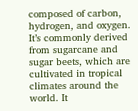composed of carbon, hydrogen, and oxygen. It’s commonly derived from sugarcane and sugar beets, which are cultivated in tropical climates around the world. It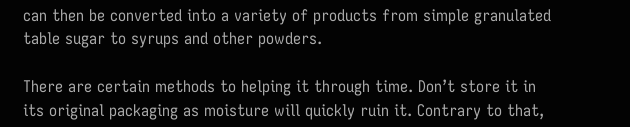can then be converted into a variety of products from simple granulated table sugar to syrups and other powders.

There are certain methods to helping it through time. Don’t store it in its original packaging as moisture will quickly ruin it. Contrary to that,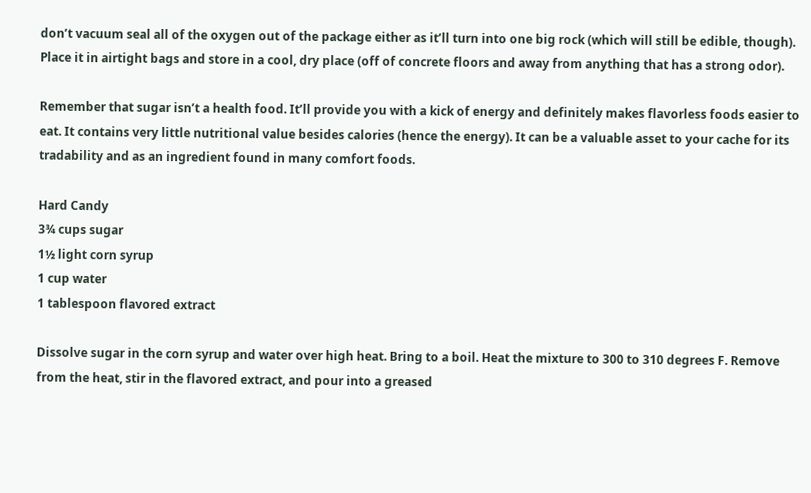don’t vacuum seal all of the oxygen out of the package either as it’ll turn into one big rock (which will still be edible, though). Place it in airtight bags and store in a cool, dry place (off of concrete floors and away from anything that has a strong odor).

Remember that sugar isn’t a health food. It’ll provide you with a kick of energy and definitely makes flavorless foods easier to eat. It contains very little nutritional value besides calories (hence the energy). It can be a valuable asset to your cache for its tradability and as an ingredient found in many comfort foods.

Hard Candy
3¾ cups sugar
1½ light corn syrup
1 cup water
1 tablespoon flavored extract

Dissolve sugar in the corn syrup and water over high heat. Bring to a boil. Heat the mixture to 300 to 310 degrees F. Remove from the heat, stir in the flavored extract, and pour into a greased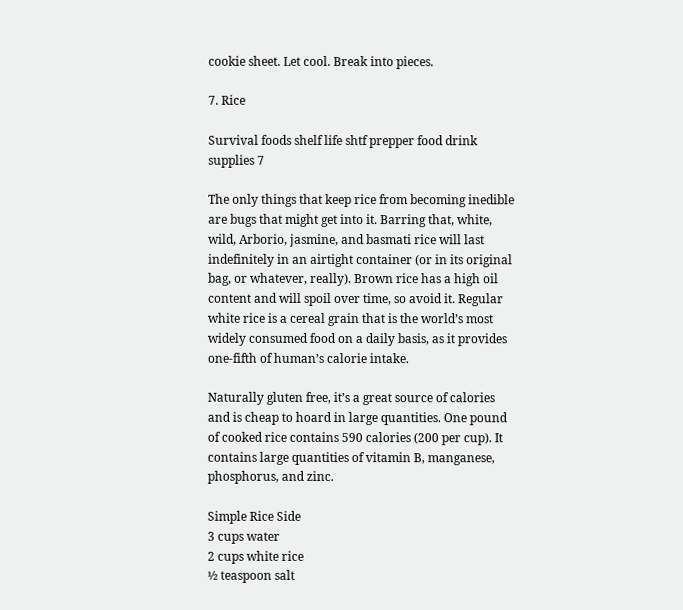cookie sheet. Let cool. Break into pieces.

7. Rice

Survival foods shelf life shtf prepper food drink supplies 7

The only things that keep rice from becoming inedible are bugs that might get into it. Barring that, white, wild, Arborio, jasmine, and basmati rice will last indefinitely in an airtight container (or in its original bag, or whatever, really). Brown rice has a high oil content and will spoil over time, so avoid it. Regular white rice is a cereal grain that is the world’s most widely consumed food on a daily basis, as it provides one-fifth of human’s calorie intake.

Naturally gluten free, it’s a great source of calories and is cheap to hoard in large quantities. One pound of cooked rice contains 590 calories (200 per cup). It contains large quantities of vitamin B, manganese, phosphorus, and zinc.

Simple Rice Side
3 cups water
2 cups white rice
½ teaspoon salt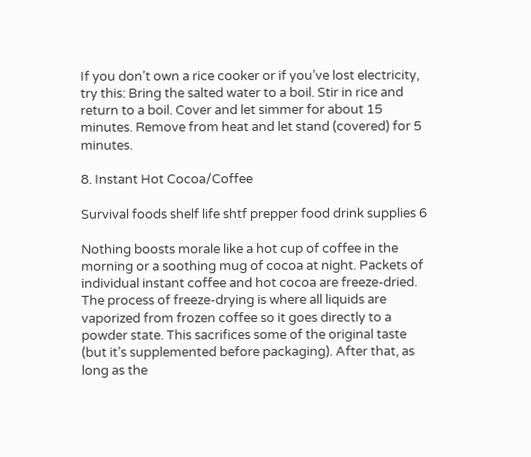If you don’t own a rice cooker or if you’ve lost electricity, try this: Bring the salted water to a boil. Stir in rice and return to a boil. Cover and let simmer for about 15 minutes. Remove from heat and let stand (covered) for 5 minutes.

8. Instant Hot Cocoa/Coffee

Survival foods shelf life shtf prepper food drink supplies 6

Nothing boosts morale like a hot cup of coffee in the morning or a soothing mug of cocoa at night. Packets of individual instant coffee and hot cocoa are freeze-dried. The process of freeze-drying is where all liquids are vaporized from frozen coffee so it goes directly to a powder state. This sacrifices some of the original taste (but it’s supplemented before packaging). After that, as long as the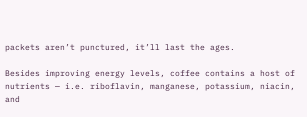packets aren’t punctured, it’ll last the ages.

Besides improving energy levels, coffee contains a host of nutrients — i.e. riboflavin, manganese, potassium, niacin, and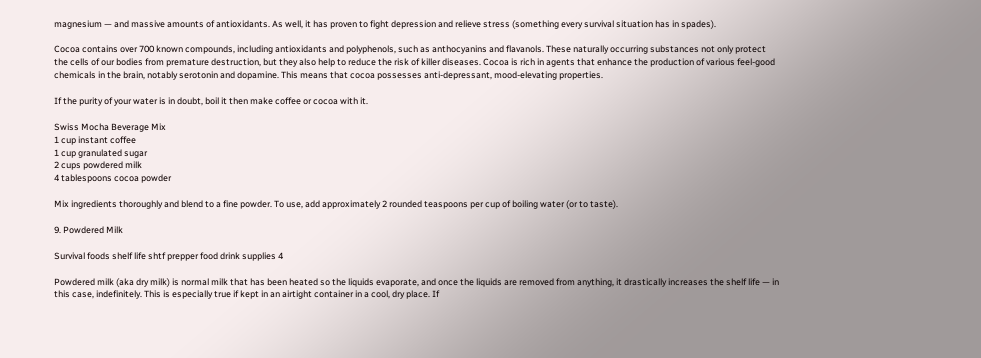magnesium — and massive amounts of antioxidants. As well, it has proven to fight depression and relieve stress (something every survival situation has in spades).

Cocoa contains over 700 known compounds, including antioxidants and polyphenols, such as anthocyanins and flavanols. These naturally occurring substances not only protect the cells of our bodies from premature destruction, but they also help to reduce the risk of killer diseases. Cocoa is rich in agents that enhance the production of various feel-good chemicals in the brain, notably serotonin and dopamine. This means that cocoa possesses anti-depressant, mood-elevating properties.

If the purity of your water is in doubt, boil it then make coffee or cocoa with it.

Swiss Mocha Beverage Mix
1 cup instant coffee
1 cup granulated sugar
2 cups powdered milk
4 tablespoons cocoa powder

Mix ingredients thoroughly and blend to a fine powder. To use, add approximately 2 rounded teaspoons per cup of boiling water (or to taste).

9. Powdered Milk

Survival foods shelf life shtf prepper food drink supplies 4

Powdered milk (aka dry milk) is normal milk that has been heated so the liquids evaporate, and once the liquids are removed from anything, it drastically increases the shelf life — in this case, indefinitely. This is especially true if kept in an airtight container in a cool, dry place. If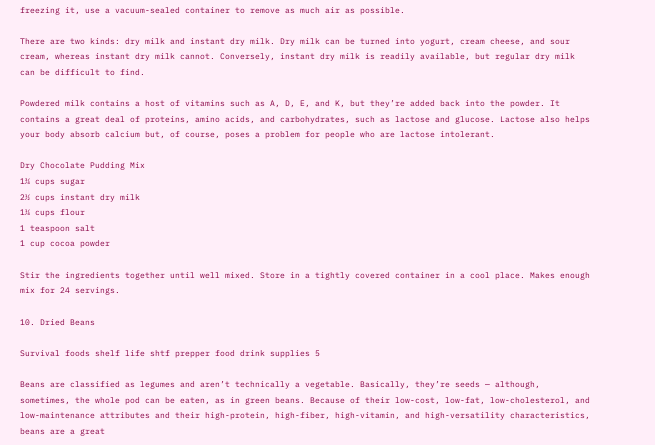freezing it, use a vacuum-sealed container to remove as much air as possible.

There are two kinds: dry milk and instant dry milk. Dry milk can be turned into yogurt, cream cheese, and sour cream, whereas instant dry milk cannot. Conversely, instant dry milk is readily available, but regular dry milk can be difficult to find.

Powdered milk contains a host of vitamins such as A, D, E, and K, but they’re added back into the powder. It contains a great deal of proteins, amino acids, and carbohydrates, such as lactose and glucose. Lactose also helps your body absorb calcium but, of course, poses a problem for people who are lactose intolerant.

Dry Chocolate Pudding Mix
1¾ cups sugar
2½ cups instant dry milk
1¼ cups flour
1 teaspoon salt
1 cup cocoa powder

Stir the ingredients together until well mixed. Store in a tightly covered container in a cool place. Makes enough mix for 24 servings.

10. Dried Beans

Survival foods shelf life shtf prepper food drink supplies 5

Beans are classified as legumes and aren’t technically a vegetable. Basically, they’re seeds — although, sometimes, the whole pod can be eaten, as in green beans. Because of their low-cost, low-fat, low-cholesterol, and low-maintenance attributes and their high-protein, high-fiber, high-vitamin, and high-versatility characteristics, beans are a great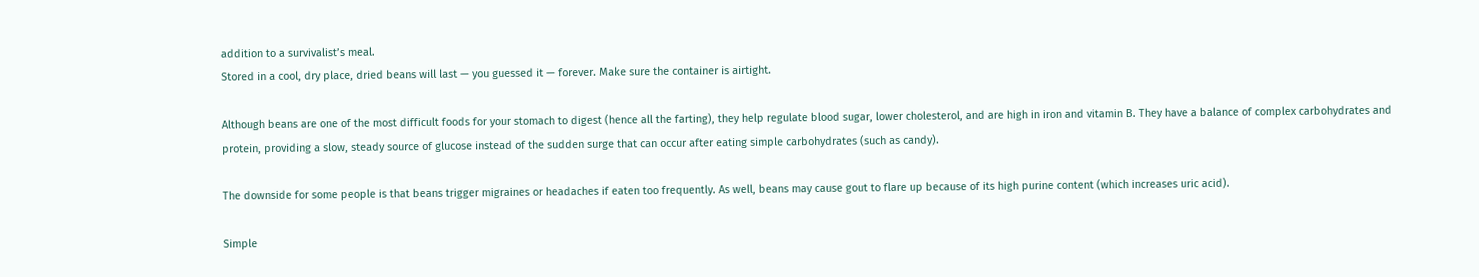addition to a survivalist’s meal.
Stored in a cool, dry place, dried beans will last — you guessed it — forever. Make sure the container is airtight.

Although beans are one of the most difficult foods for your stomach to digest (hence all the farting), they help regulate blood sugar, lower cholesterol, and are high in iron and vitamin B. They have a balance of complex carbohydrates and protein, providing a slow, steady source of glucose instead of the sudden surge that can occur after eating simple carbohydrates (such as candy).

The downside for some people is that beans trigger migraines or headaches if eaten too frequently. As well, beans may cause gout to flare up because of its high purine content (which increases uric acid).

Simple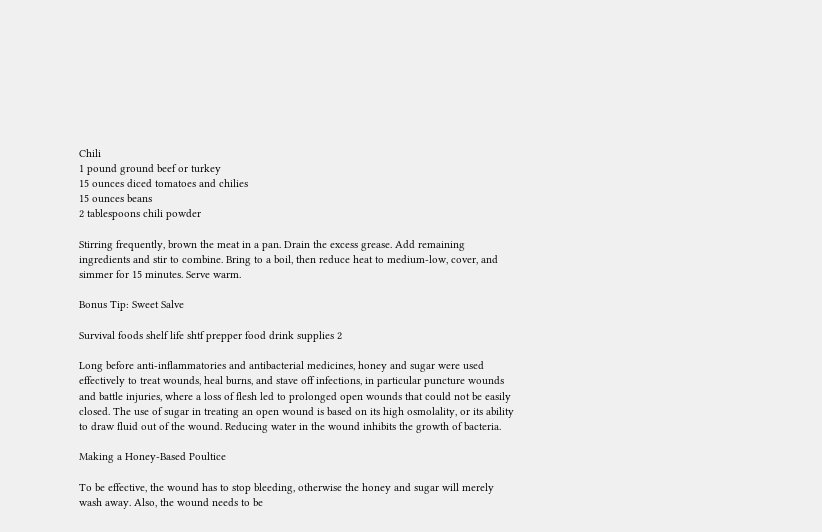Chili
1 pound ground beef or turkey
15 ounces diced tomatoes and chilies
15 ounces beans
2 tablespoons chili powder

Stirring frequently, brown the meat in a pan. Drain the excess grease. Add remaining ingredients and stir to combine. Bring to a boil, then reduce heat to medium-low, cover, and simmer for 15 minutes. Serve warm.

Bonus Tip: Sweet Salve

Survival foods shelf life shtf prepper food drink supplies 2

Long before anti-inflammatories and antibacterial medicines, honey and sugar were used effectively to treat wounds, heal burns, and stave off infections, in particular puncture wounds and battle injuries, where a loss of flesh led to prolonged open wounds that could not be easily closed. The use of sugar in treating an open wound is based on its high osmolality, or its ability to draw fluid out of the wound. Reducing water in the wound inhibits the growth of bacteria.

Making a Honey-Based Poultice

To be effective, the wound has to stop bleeding, otherwise the honey and sugar will merely wash away. Also, the wound needs to be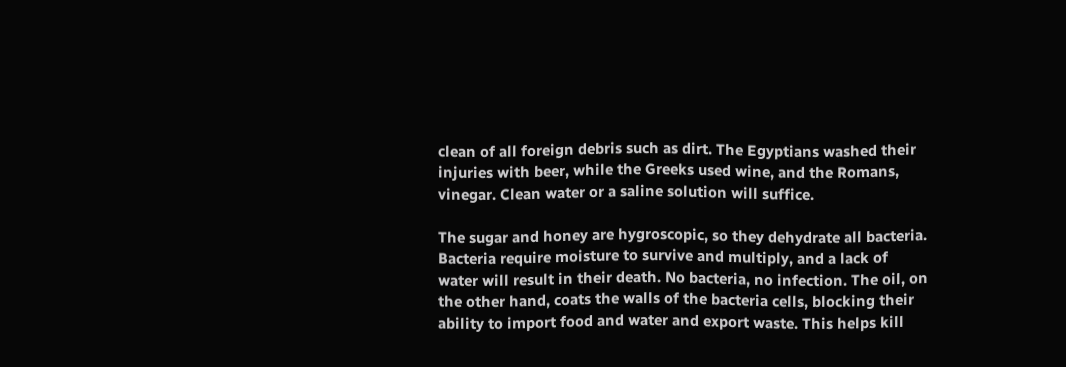clean of all foreign debris such as dirt. The Egyptians washed their injuries with beer, while the Greeks used wine, and the Romans, vinegar. Clean water or a saline solution will suffice.

The sugar and honey are hygroscopic, so they dehydrate all bacteria. Bacteria require moisture to survive and multiply, and a lack of water will result in their death. No bacteria, no infection. The oil, on the other hand, coats the walls of the bacteria cells, blocking their ability to import food and water and export waste. This helps kill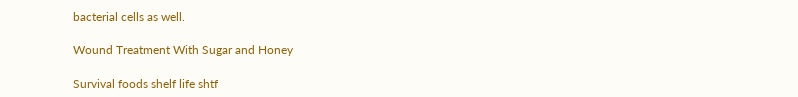bacterial cells as well.

Wound Treatment With Sugar and Honey

Survival foods shelf life shtf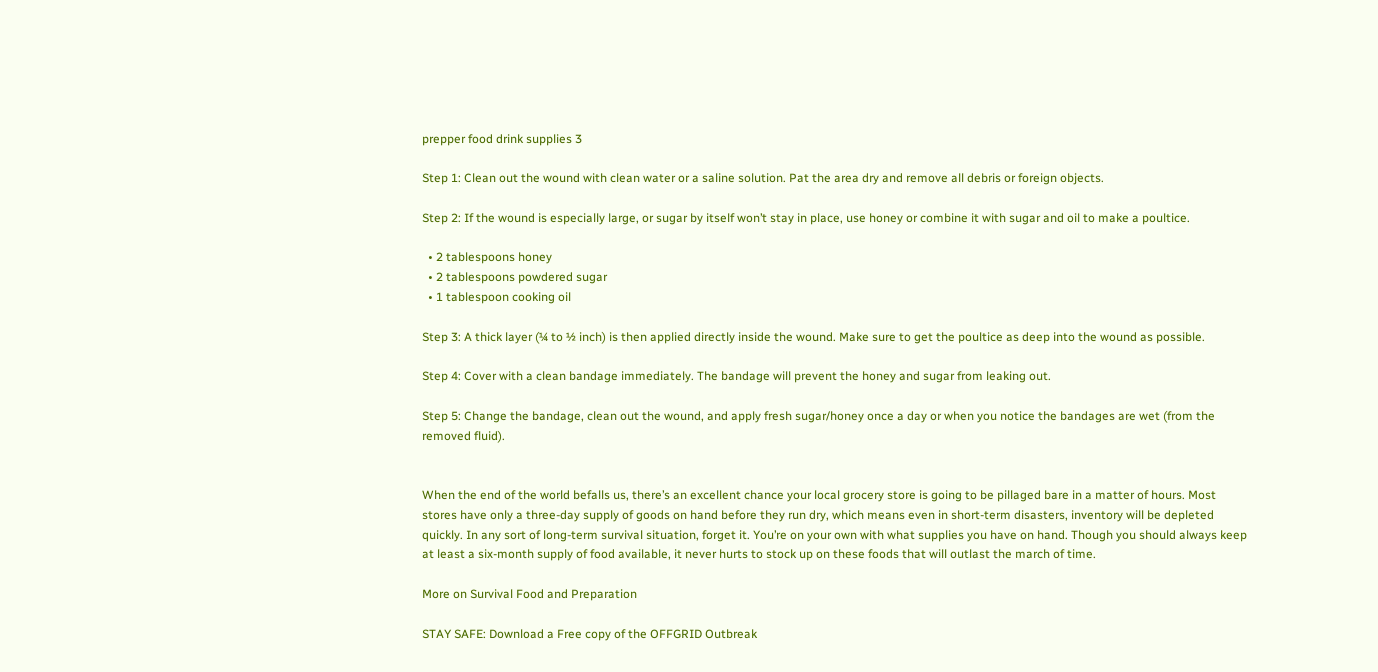prepper food drink supplies 3

Step 1: Clean out the wound with clean water or a saline solution. Pat the area dry and remove all debris or foreign objects.

Step 2: If the wound is especially large, or sugar by itself won’t stay in place, use honey or combine it with sugar and oil to make a poultice.

  • 2 tablespoons honey
  • 2 tablespoons powdered sugar
  • 1 tablespoon cooking oil

Step 3: A thick layer (¼ to ½ inch) is then applied directly inside the wound. Make sure to get the poultice as deep into the wound as possible.

Step 4: Cover with a clean bandage immediately. The bandage will prevent the honey and sugar from leaking out.

Step 5: Change the bandage, clean out the wound, and apply fresh sugar/honey once a day or when you notice the bandages are wet (from the removed fluid).


When the end of the world befalls us, there’s an excellent chance your local grocery store is going to be pillaged bare in a matter of hours. Most stores have only a three-day supply of goods on hand before they run dry, which means even in short-term disasters, inventory will be depleted quickly. In any sort of long-term survival situation, forget it. You’re on your own with what supplies you have on hand. Though you should always keep at least a six-month supply of food available, it never hurts to stock up on these foods that will outlast the march of time.

More on Survival Food and Preparation

STAY SAFE: Download a Free copy of the OFFGRID Outbreak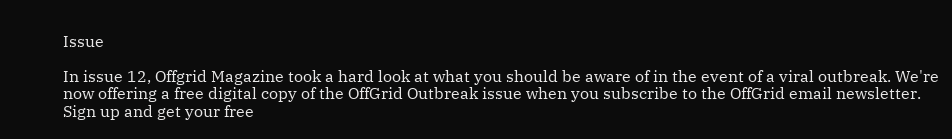Issue

In issue 12, Offgrid Magazine took a hard look at what you should be aware of in the event of a viral outbreak. We're now offering a free digital copy of the OffGrid Outbreak issue when you subscribe to the OffGrid email newsletter. Sign up and get your free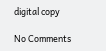digital copy

No Comments